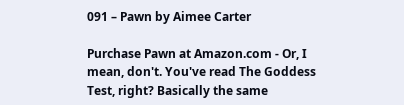091 – Pawn by Aimee Carter

Purchase Pawn at Amazon.com - Or, I mean, don't. You've read The Goddess Test, right? Basically the same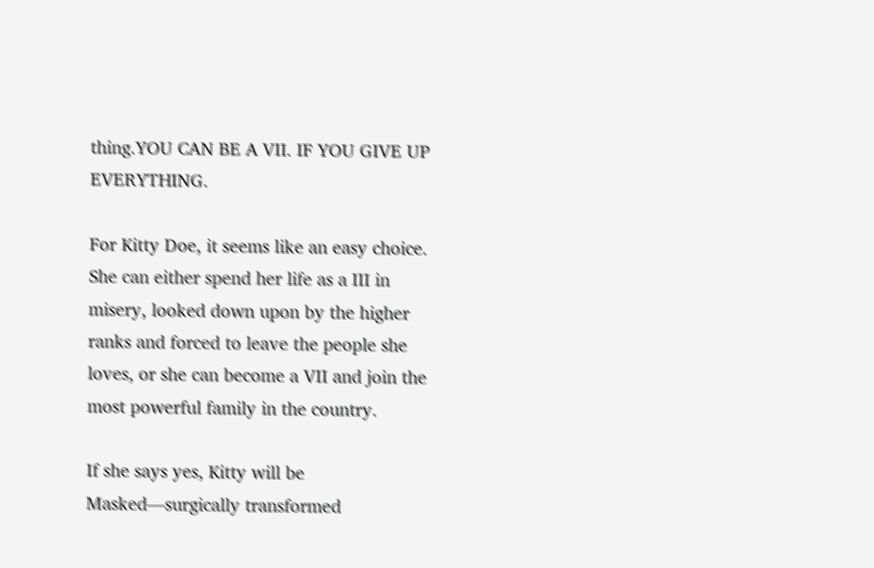thing.YOU CAN BE A VII. IF YOU GIVE UP EVERYTHING.

For Kitty Doe, it seems like an easy choice. She can either spend her life as a III in misery, looked down upon by the higher ranks and forced to leave the people she loves, or she can become a VII and join the most powerful family in the country.

If she says yes, Kitty will be Masked—surgically transformed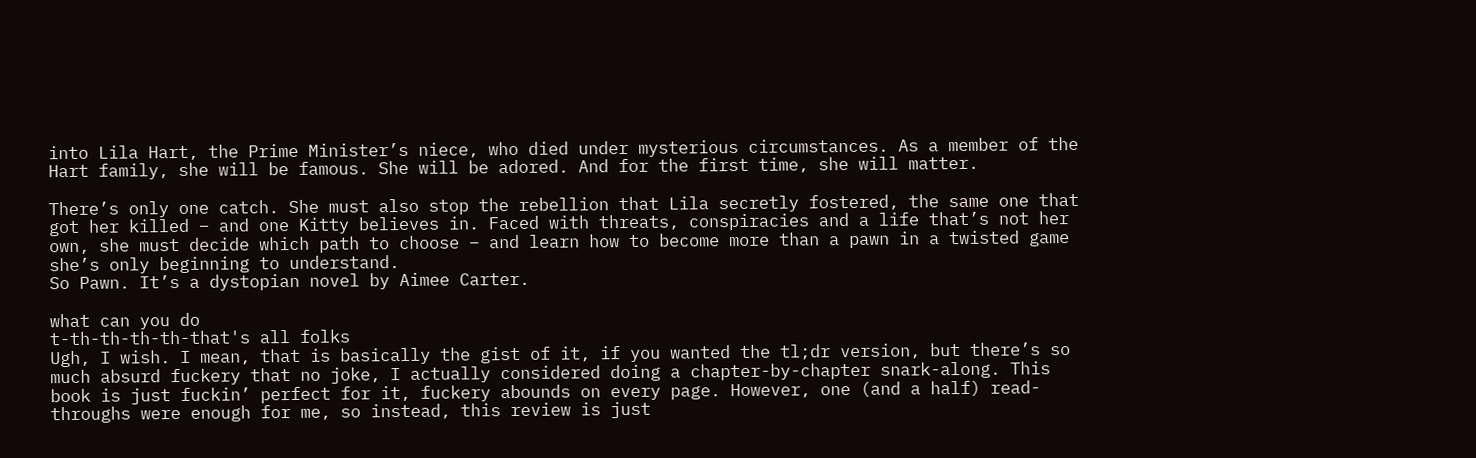into Lila Hart, the Prime Minister’s niece, who died under mysterious circumstances. As a member of the Hart family, she will be famous. She will be adored. And for the first time, she will matter.

There’s only one catch. She must also stop the rebellion that Lila secretly fostered, the same one that got her killed – and one Kitty believes in. Faced with threats, conspiracies and a life that’s not her own, she must decide which path to choose – and learn how to become more than a pawn in a twisted game she’s only beginning to understand.
So Pawn. It’s a dystopian novel by Aimee Carter.

what can you do
t-th-th-th-th-that's all folks
Ugh, I wish. I mean, that is basically the gist of it, if you wanted the tl;dr version, but there’s so much absurd fuckery that no joke, I actually considered doing a chapter-by-chapter snark-along. This book is just fuckin’ perfect for it, fuckery abounds on every page. However, one (and a half) read-throughs were enough for me, so instead, this review is just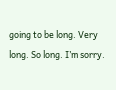going to be long. Very long. So long. I’m sorry.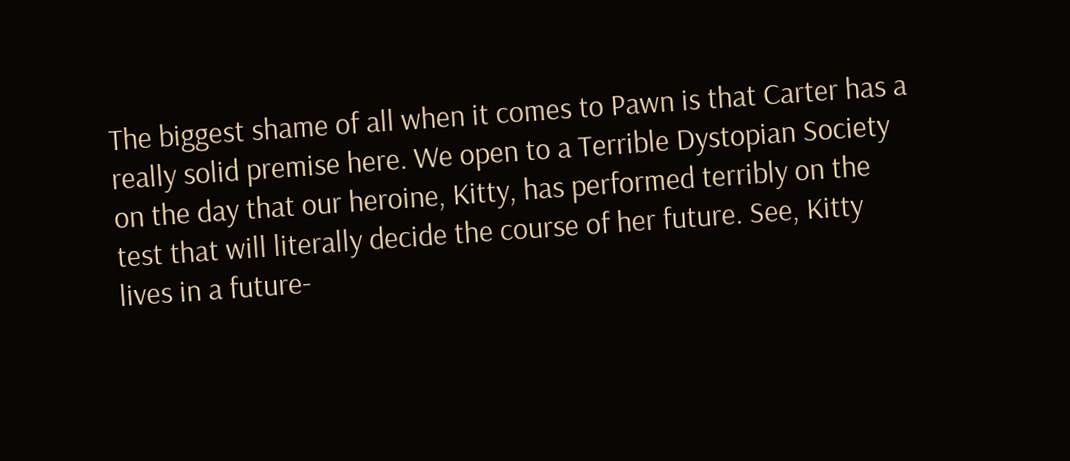The biggest shame of all when it comes to Pawn is that Carter has a really solid premise here. We open to a Terrible Dystopian Society on the day that our heroine, Kitty, has performed terribly on the test that will literally decide the course of her future. See, Kitty lives in a future-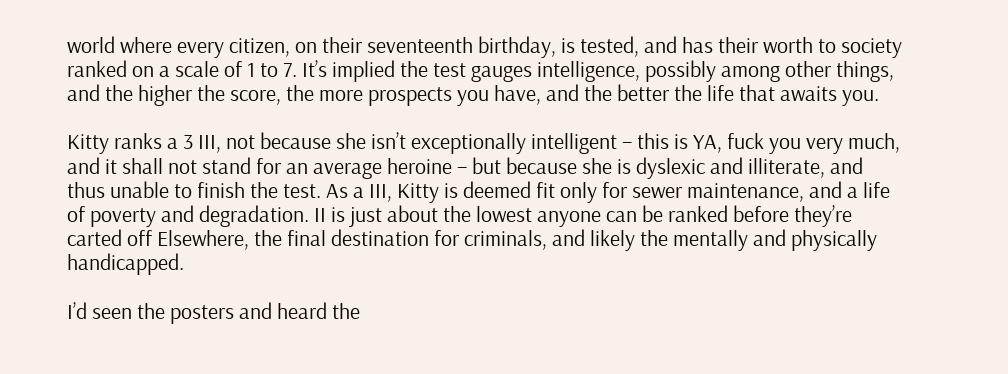world where every citizen, on their seventeenth birthday, is tested, and has their worth to society ranked on a scale of 1 to 7. It’s implied the test gauges intelligence, possibly among other things, and the higher the score, the more prospects you have, and the better the life that awaits you.

Kitty ranks a 3 III, not because she isn’t exceptionally intelligent – this is YA, fuck you very much, and it shall not stand for an average heroine – but because she is dyslexic and illiterate, and thus unable to finish the test. As a III, Kitty is deemed fit only for sewer maintenance, and a life of poverty and degradation. II is just about the lowest anyone can be ranked before they’re carted off Elsewhere, the final destination for criminals, and likely the mentally and physically handicapped.

I’d seen the posters and heard the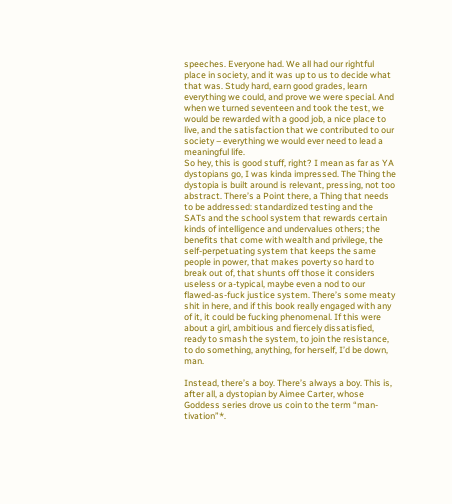speeches. Everyone had. We all had our rightful place in society, and it was up to us to decide what that was. Study hard, earn good grades, learn everything we could, and prove we were special. And when we turned seventeen and took the test, we would be rewarded with a good job, a nice place to live, and the satisfaction that we contributed to our society – everything we would ever need to lead a meaningful life.
So hey, this is good stuff, right? I mean as far as YA dystopians go, I was kinda impressed. The Thing the dystopia is built around is relevant, pressing, not too abstract. There’s a Point there, a Thing that needs to be addressed: standardized testing and the SATs and the school system that rewards certain kinds of intelligence and undervalues others; the benefits that come with wealth and privilege, the self-perpetuating system that keeps the same people in power, that makes poverty so hard to break out of, that shunts off those it considers useless or a-typical, maybe even a nod to our flawed-as-fuck justice system. There’s some meaty shit in here, and if this book really engaged with any of it, it could be fucking phenomenal. If this were about a girl, ambitious and fiercely dissatisfied, ready to smash the system, to join the resistance, to do something, anything, for herself, I’d be down, man.

Instead, there’s a boy. There’s always a boy. This is, after all, a dystopian by Aimee Carter, whose Goddess series drove us coin to the term “man-tivation”*.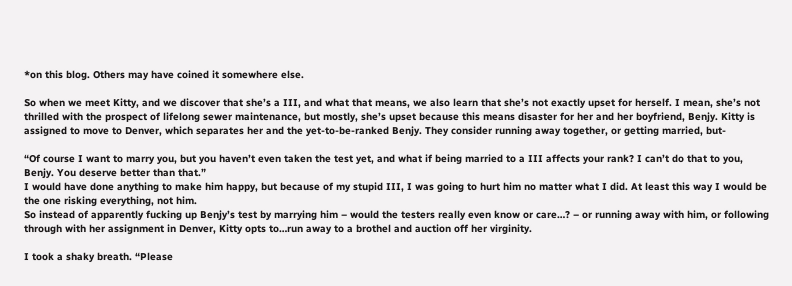*on this blog. Others may have coined it somewhere else.

So when we meet Kitty, and we discover that she’s a III, and what that means, we also learn that she’s not exactly upset for herself. I mean, she’s not thrilled with the prospect of lifelong sewer maintenance, but mostly, she’s upset because this means disaster for her and her boyfriend, Benjy. Kitty is assigned to move to Denver, which separates her and the yet-to-be-ranked Benjy. They consider running away together, or getting married, but-

“Of course I want to marry you, but you haven’t even taken the test yet, and what if being married to a III affects your rank? I can’t do that to you, Benjy. You deserve better than that.”
I would have done anything to make him happy, but because of my stupid III, I was going to hurt him no matter what I did. At least this way I would be the one risking everything, not him.
So instead of apparently fucking up Benjy’s test by marrying him – would the testers really even know or care…? – or running away with him, or following through with her assignment in Denver, Kitty opts to…run away to a brothel and auction off her virginity.

I took a shaky breath. “Please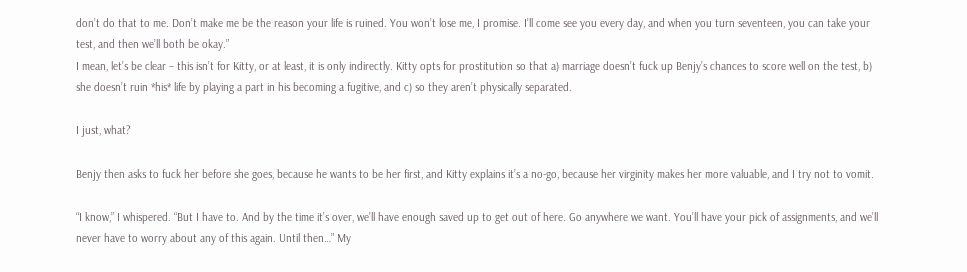don’t do that to me. Don’t make me be the reason your life is ruined. You won’t lose me, I promise. I’ll come see you every day, and when you turn seventeen, you can take your test, and then we’ll both be okay.”
I mean, let’s be clear – this isn’t for Kitty, or at least, it is only indirectly. Kitty opts for prostitution so that a) marriage doesn’t fuck up Benjy’s chances to score well on the test, b) she doesn’t ruin *his* life by playing a part in his becoming a fugitive, and c) so they aren’t physically separated.

I just, what?

Benjy then asks to fuck her before she goes, because he wants to be her first, and Kitty explains it’s a no-go, because her virginity makes her more valuable, and I try not to vomit.

“I know,” I whispered. “But I have to. And by the time it’s over, we’ll have enough saved up to get out of here. Go anywhere we want. You’ll have your pick of assignments, and we’ll never have to worry about any of this again. Until then…” My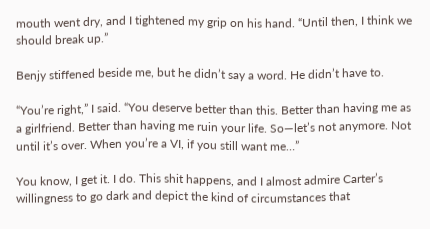mouth went dry, and I tightened my grip on his hand. “Until then, I think we should break up.”

Benjy stiffened beside me, but he didn’t say a word. He didn’t have to.

“You’re right,” I said. “You deserve better than this. Better than having me as a girlfriend. Better than having me ruin your life. So—let’s not anymore. Not until it’s over. When you’re a VI, if you still want me…”

You know, I get it. I do. This shit happens, and I almost admire Carter’s willingness to go dark and depict the kind of circumstances that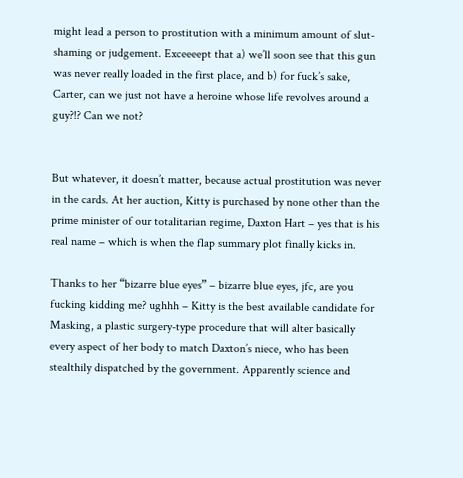might lead a person to prostitution with a minimum amount of slut-shaming or judgement. Exceeeept that a) we’ll soon see that this gun was never really loaded in the first place, and b) for fuck’s sake, Carter, can we just not have a heroine whose life revolves around a guy?!? Can we not?


But whatever, it doesn’t matter, because actual prostitution was never in the cards. At her auction, Kitty is purchased by none other than the prime minister of our totalitarian regime, Daxton Hart – yes that is his real name – which is when the flap summary plot finally kicks in.

Thanks to her “bizarre blue eyes” – bizarre blue eyes, jfc, are you fucking kidding me? ughhh – Kitty is the best available candidate for Masking, a plastic surgery-type procedure that will alter basically every aspect of her body to match Daxton’s niece, who has been stealthily dispatched by the government. Apparently science and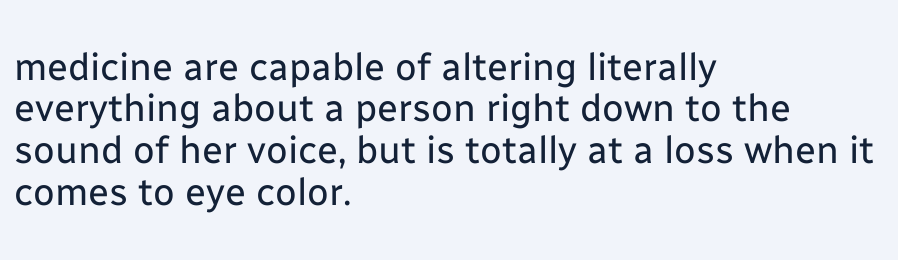medicine are capable of altering literally everything about a person right down to the sound of her voice, but is totally at a loss when it comes to eye color.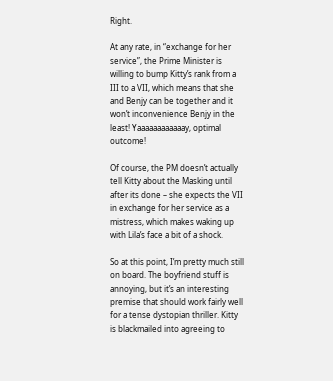Right.

At any rate, in “exchange for her service”, the Prime Minister is willing to bump Kitty’s rank from a III to a VII, which means that she and Benjy can be together and it won’t inconvenience Benjy in the least! Yaaaaaaaaaaaay, optimal outcome!

Of course, the PM doesn’t actually tell Kitty about the Masking until after its done – she expects the VII in exchange for her service as a mistress, which makes waking up with Lila’s face a bit of a shock.

So at this point, I’m pretty much still on board. The boyfriend stuff is annoying, but it’s an interesting premise that should work fairly well for a tense dystopian thriller. Kitty is blackmailed into agreeing to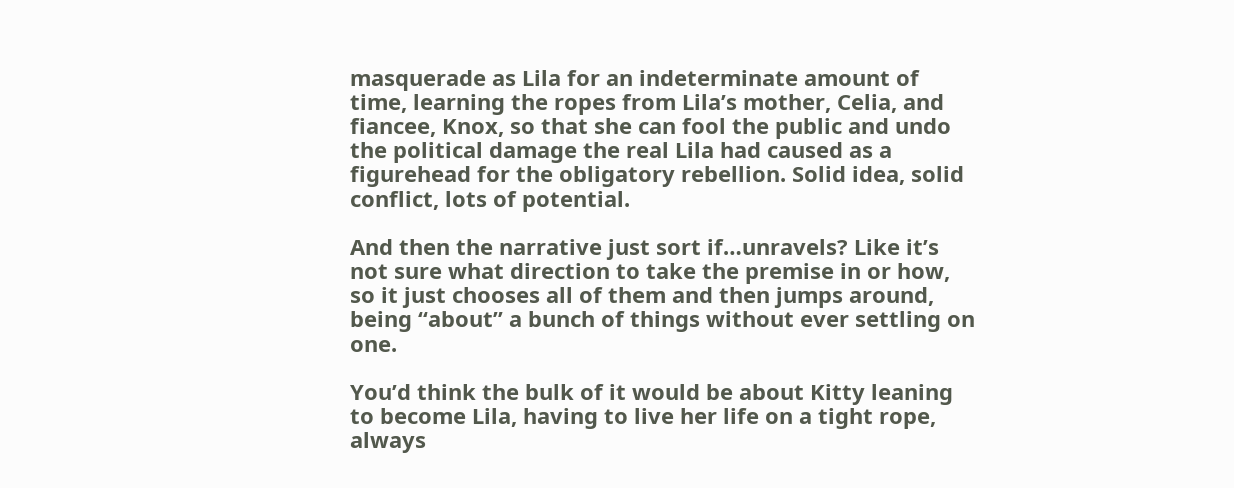masquerade as Lila for an indeterminate amount of time, learning the ropes from Lila’s mother, Celia, and fiancee, Knox, so that she can fool the public and undo the political damage the real Lila had caused as a figurehead for the obligatory rebellion. Solid idea, solid conflict, lots of potential.

And then the narrative just sort if…unravels? Like it’s not sure what direction to take the premise in or how, so it just chooses all of them and then jumps around, being “about” a bunch of things without ever settling on one.

You’d think the bulk of it would be about Kitty leaning to become Lila, having to live her life on a tight rope, always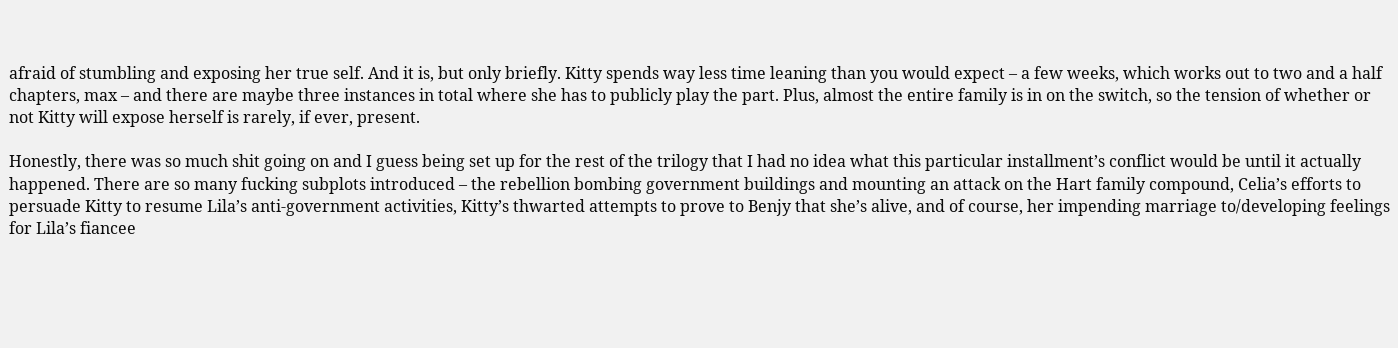afraid of stumbling and exposing her true self. And it is, but only briefly. Kitty spends way less time leaning than you would expect – a few weeks, which works out to two and a half chapters, max – and there are maybe three instances in total where she has to publicly play the part. Plus, almost the entire family is in on the switch, so the tension of whether or not Kitty will expose herself is rarely, if ever, present.

Honestly, there was so much shit going on and I guess being set up for the rest of the trilogy that I had no idea what this particular installment’s conflict would be until it actually happened. There are so many fucking subplots introduced – the rebellion bombing government buildings and mounting an attack on the Hart family compound, Celia’s efforts to persuade Kitty to resume Lila’s anti-government activities, Kitty’s thwarted attempts to prove to Benjy that she’s alive, and of course, her impending marriage to/developing feelings for Lila’s fiancee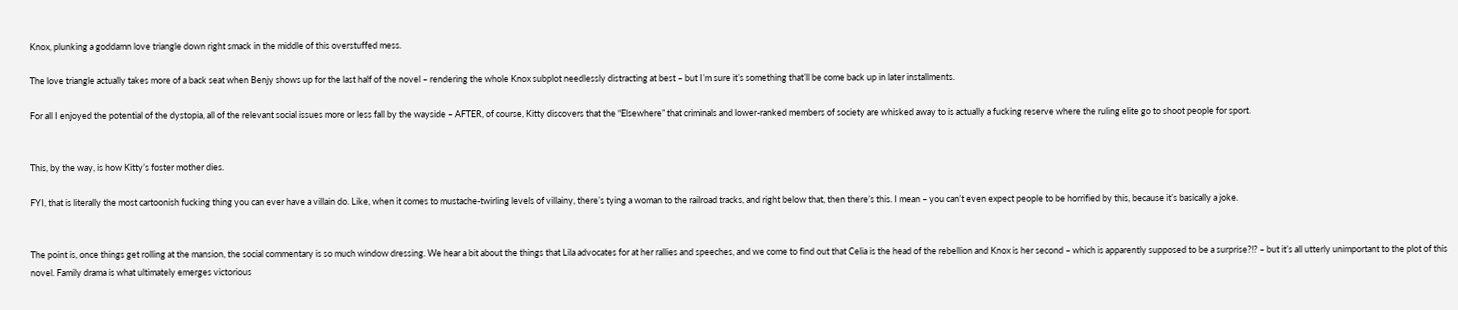Knox, plunking a goddamn love triangle down right smack in the middle of this overstuffed mess.

The love triangle actually takes more of a back seat when Benjy shows up for the last half of the novel – rendering the whole Knox subplot needlessly distracting at best – but I’m sure it’s something that’ll be come back up in later installments.

For all I enjoyed the potential of the dystopia, all of the relevant social issues more or less fall by the wayside – AFTER, of course, Kitty discovers that the “Elsewhere” that criminals and lower-ranked members of society are whisked away to is actually a fucking reserve where the ruling elite go to shoot people for sport.


This, by the way, is how Kitty’s foster mother dies.

FYI, that is literally the most cartoonish fucking thing you can ever have a villain do. Like, when it comes to mustache-twirling levels of villainy, there’s tying a woman to the railroad tracks, and right below that, then there’s this. I mean – you can’t even expect people to be horrified by this, because it’s basically a joke.


The point is, once things get rolling at the mansion, the social commentary is so much window dressing. We hear a bit about the things that Lila advocates for at her rallies and speeches, and we come to find out that Celia is the head of the rebellion and Knox is her second – which is apparently supposed to be a surprise?!? – but it’s all utterly unimportant to the plot of this novel. Family drama is what ultimately emerges victorious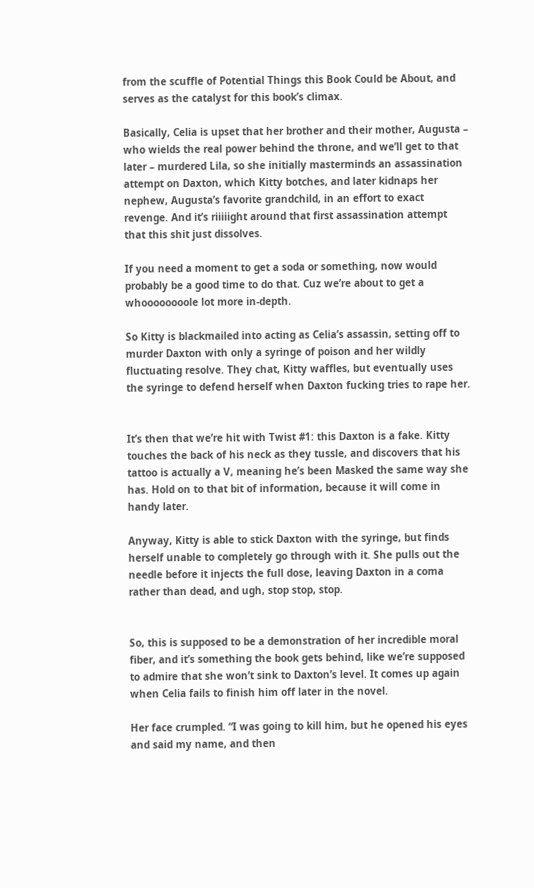from the scuffle of Potential Things this Book Could be About, and serves as the catalyst for this book’s climax.

Basically, Celia is upset that her brother and their mother, Augusta – who wields the real power behind the throne, and we’ll get to that later – murdered Lila, so she initially masterminds an assassination attempt on Daxton, which Kitty botches, and later kidnaps her nephew, Augusta’s favorite grandchild, in an effort to exact revenge. And it’s riiiiight around that first assassination attempt that this shit just dissolves.

If you need a moment to get a soda or something, now would probably be a good time to do that. Cuz we’re about to get a whoooooooole lot more in-depth.

So Kitty is blackmailed into acting as Celia’s assassin, setting off to murder Daxton with only a syringe of poison and her wildly fluctuating resolve. They chat, Kitty waffles, but eventually uses the syringe to defend herself when Daxton fucking tries to rape her.


It’s then that we’re hit with Twist #1: this Daxton is a fake. Kitty touches the back of his neck as they tussle, and discovers that his tattoo is actually a V, meaning he’s been Masked the same way she has. Hold on to that bit of information, because it will come in handy later.

Anyway, Kitty is able to stick Daxton with the syringe, but finds herself unable to completely go through with it. She pulls out the needle before it injects the full dose, leaving Daxton in a coma rather than dead, and ugh, stop stop, stop.


So, this is supposed to be a demonstration of her incredible moral fiber, and it’s something the book gets behind, like we’re supposed to admire that she won’t sink to Daxton’s level. It comes up again when Celia fails to finish him off later in the novel.

Her face crumpled. “I was going to kill him, but he opened his eyes and said my name, and then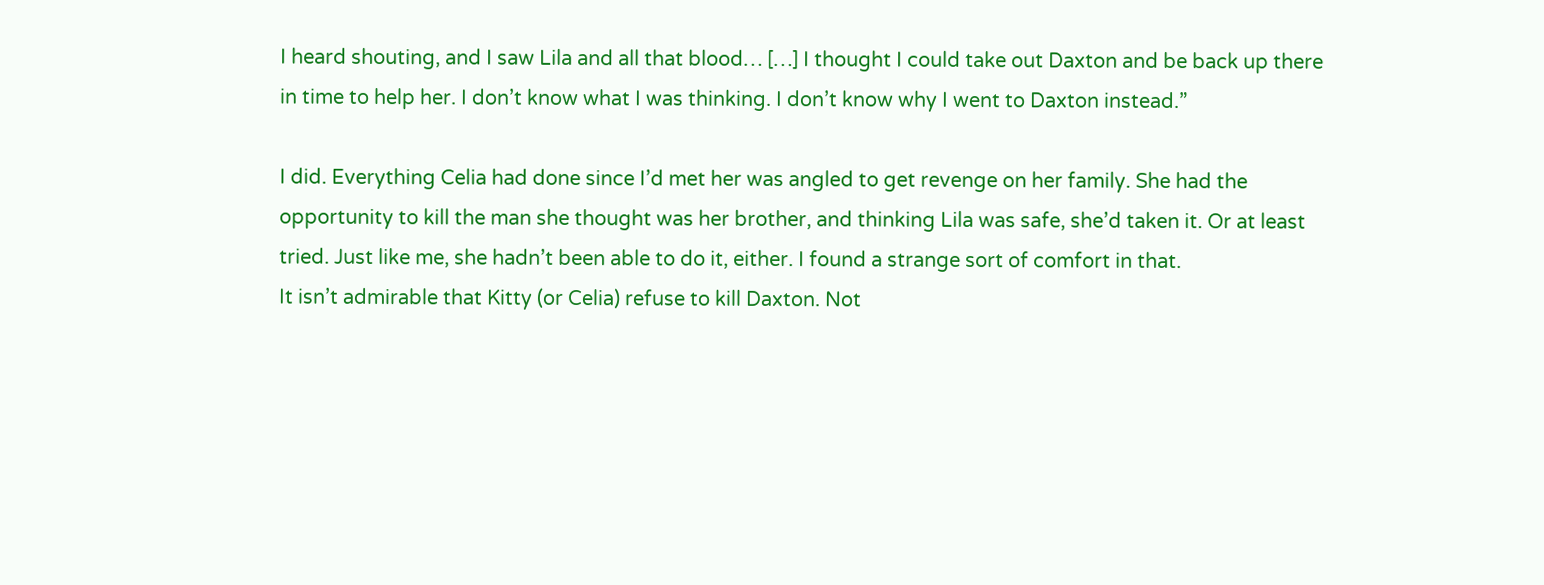I heard shouting, and I saw Lila and all that blood… […] I thought I could take out Daxton and be back up there in time to help her. I don’t know what I was thinking. I don’t know why I went to Daxton instead.”

I did. Everything Celia had done since I’d met her was angled to get revenge on her family. She had the opportunity to kill the man she thought was her brother, and thinking Lila was safe, she’d taken it. Or at least tried. Just like me, she hadn’t been able to do it, either. I found a strange sort of comfort in that.
It isn’t admirable that Kitty (or Celia) refuse to kill Daxton. Not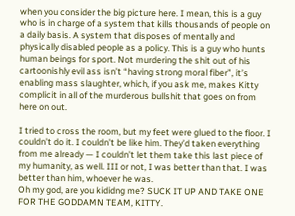when you consider the big picture here. I mean, this is a guy who is in charge of a system that kills thousands of people on a daily basis. A system that disposes of mentally and physically disabled people as a policy. This is a guy who hunts human beings for sport. Not murdering the shit out of his cartoonishly evil ass isn’t “having strong moral fiber”, it’s enabling mass slaughter, which, if you ask me, makes Kitty complicit in all of the murderous bullshit that goes on from here on out.

I tried to cross the room, but my feet were glued to the floor. I couldn’t do it. I couldn’t be like him. They’d taken everything from me already — I couldn’t let them take this last piece of my humanity, as well. III or not, I was better than that. I was better than him, whoever he was.
Oh my god, are you kididng me? SUCK IT UP AND TAKE ONE FOR THE GODDAMN TEAM, KITTY.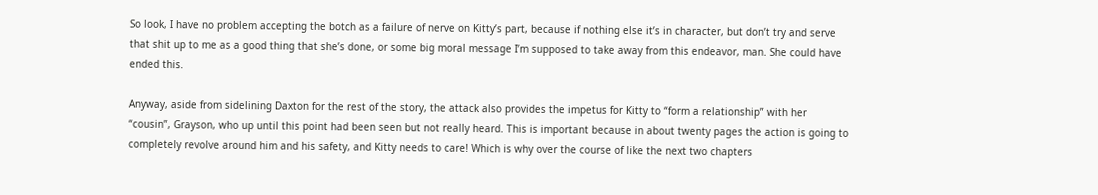So look, I have no problem accepting the botch as a failure of nerve on Kitty’s part, because if nothing else it’s in character, but don’t try and serve that shit up to me as a good thing that she’s done, or some big moral message I’m supposed to take away from this endeavor, man. She could have ended this.

Anyway, aside from sidelining Daxton for the rest of the story, the attack also provides the impetus for Kitty to “form a relationship” with her “cousin”, Grayson, who up until this point had been seen but not really heard. This is important because in about twenty pages the action is going to completely revolve around him and his safety, and Kitty needs to care! Which is why over the course of like the next two chapters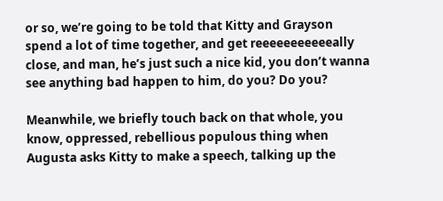or so, we’re going to be told that Kitty and Grayson spend a lot of time together, and get reeeeeeeeeeeally close, and man, he’s just such a nice kid, you don’t wanna see anything bad happen to him, do you? Do you?

Meanwhile, we briefly touch back on that whole, you know, oppressed, rebellious populous thing when Augusta asks Kitty to make a speech, talking up the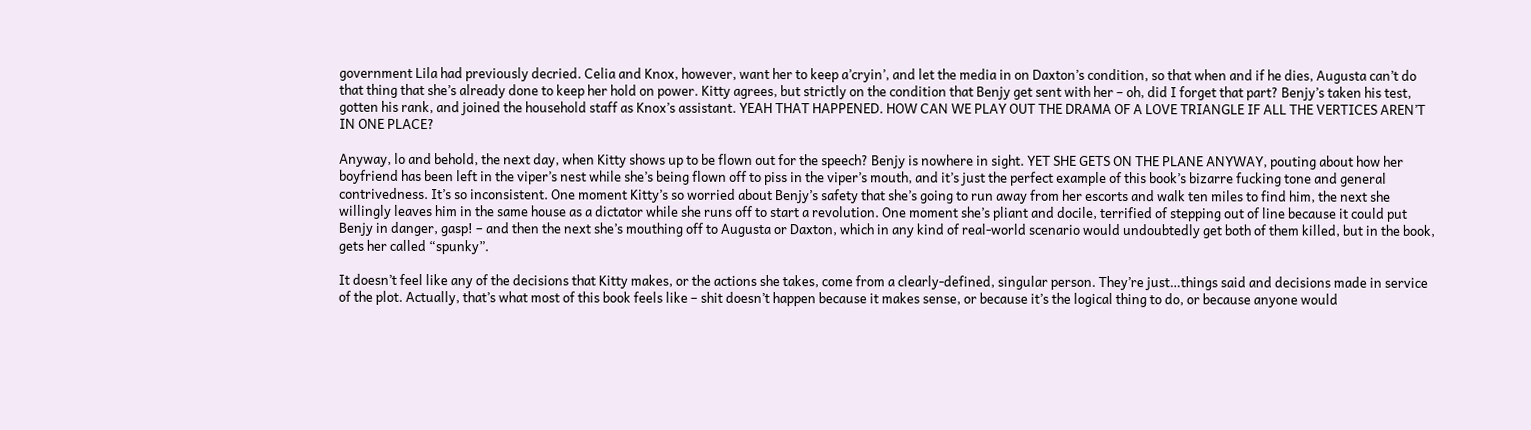government Lila had previously decried. Celia and Knox, however, want her to keep a’cryin’, and let the media in on Daxton’s condition, so that when and if he dies, Augusta can’t do that thing that she’s already done to keep her hold on power. Kitty agrees, but strictly on the condition that Benjy get sent with her – oh, did I forget that part? Benjy’s taken his test, gotten his rank, and joined the household staff as Knox’s assistant. YEAH THAT HAPPENED. HOW CAN WE PLAY OUT THE DRAMA OF A LOVE TRIANGLE IF ALL THE VERTICES AREN’T IN ONE PLACE?

Anyway, lo and behold, the next day, when Kitty shows up to be flown out for the speech? Benjy is nowhere in sight. YET SHE GETS ON THE PLANE ANYWAY, pouting about how her boyfriend has been left in the viper’s nest while she’s being flown off to piss in the viper’s mouth, and it’s just the perfect example of this book’s bizarre fucking tone and general contrivedness. It’s so inconsistent. One moment Kitty’s so worried about Benjy’s safety that she’s going to run away from her escorts and walk ten miles to find him, the next she willingly leaves him in the same house as a dictator while she runs off to start a revolution. One moment she’s pliant and docile, terrified of stepping out of line because it could put Benjy in danger, gasp! – and then the next she’s mouthing off to Augusta or Daxton, which in any kind of real-world scenario would undoubtedly get both of them killed, but in the book, gets her called “spunky”.

It doesn’t feel like any of the decisions that Kitty makes, or the actions she takes, come from a clearly-defined, singular person. They’re just…things said and decisions made in service of the plot. Actually, that’s what most of this book feels like – shit doesn’t happen because it makes sense, or because it’s the logical thing to do, or because anyone would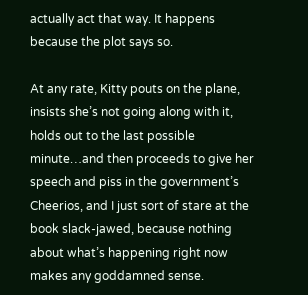actually act that way. It happens because the plot says so.

At any rate, Kitty pouts on the plane, insists she’s not going along with it, holds out to the last possible minute…and then proceeds to give her speech and piss in the government’s Cheerios, and I just sort of stare at the book slack-jawed, because nothing about what’s happening right now makes any goddamned sense.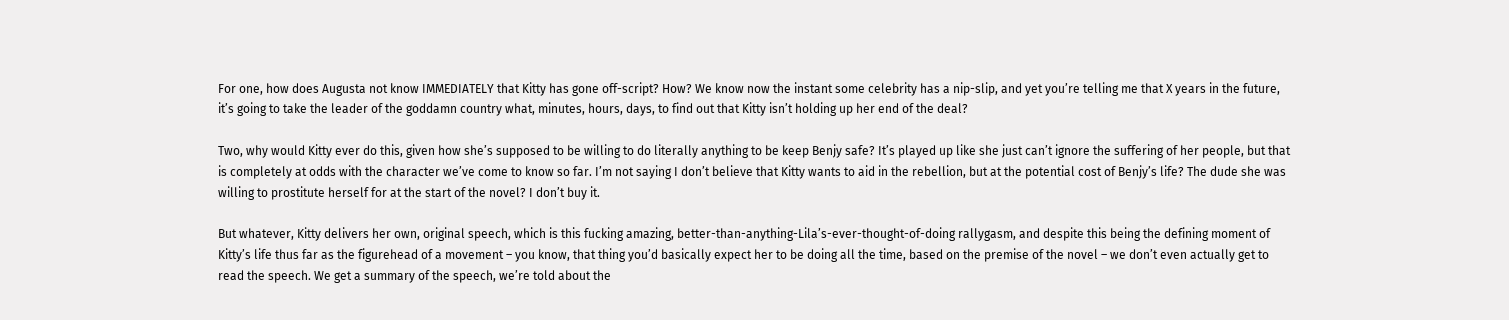For one, how does Augusta not know IMMEDIATELY that Kitty has gone off-script? How? We know now the instant some celebrity has a nip-slip, and yet you’re telling me that X years in the future, it’s going to take the leader of the goddamn country what, minutes, hours, days, to find out that Kitty isn’t holding up her end of the deal?

Two, why would Kitty ever do this, given how she’s supposed to be willing to do literally anything to be keep Benjy safe? It’s played up like she just can’t ignore the suffering of her people, but that is completely at odds with the character we’ve come to know so far. I’m not saying I don’t believe that Kitty wants to aid in the rebellion, but at the potential cost of Benjy’s life? The dude she was willing to prostitute herself for at the start of the novel? I don’t buy it.

But whatever, Kitty delivers her own, original speech, which is this fucking amazing, better-than-anything-Lila’s-ever-thought-of-doing rallygasm, and despite this being the defining moment of Kitty’s life thus far as the figurehead of a movement – you know, that thing you’d basically expect her to be doing all the time, based on the premise of the novel – we don’t even actually get to read the speech. We get a summary of the speech, we’re told about the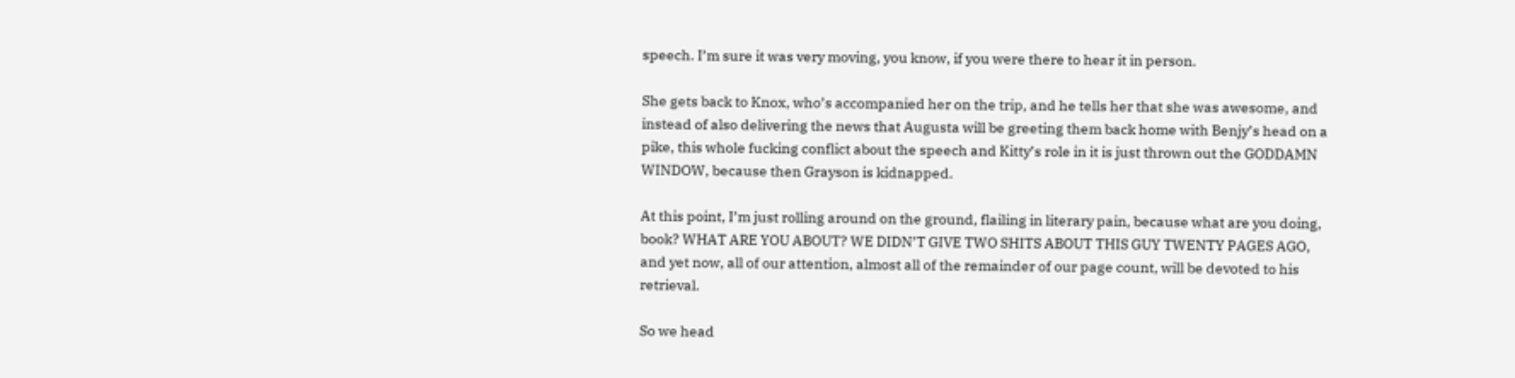speech. I’m sure it was very moving, you know, if you were there to hear it in person.

She gets back to Knox, who’s accompanied her on the trip, and he tells her that she was awesome, and instead of also delivering the news that Augusta will be greeting them back home with Benjy’s head on a pike, this whole fucking conflict about the speech and Kitty’s role in it is just thrown out the GODDAMN WINDOW, because then Grayson is kidnapped.

At this point, I’m just rolling around on the ground, flailing in literary pain, because what are you doing, book? WHAT ARE YOU ABOUT? WE DIDN’T GIVE TWO SHITS ABOUT THIS GUY TWENTY PAGES AGO, and yet now, all of our attention, almost all of the remainder of our page count, will be devoted to his retrieval.

So we head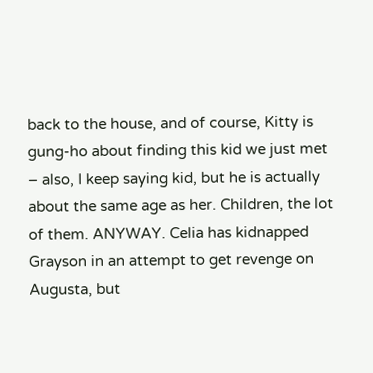back to the house, and of course, Kitty is gung-ho about finding this kid we just met – also, I keep saying kid, but he is actually about the same age as her. Children, the lot of them. ANYWAY. Celia has kidnapped Grayson in an attempt to get revenge on Augusta, but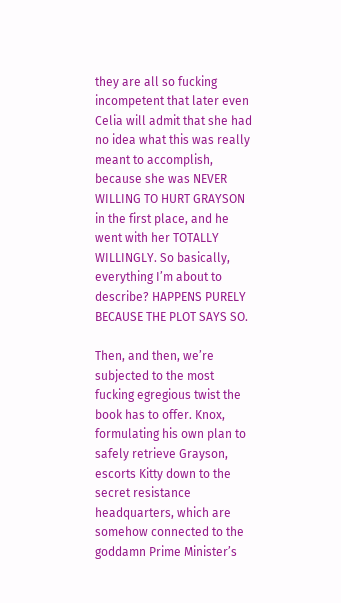they are all so fucking incompetent that later even Celia will admit that she had no idea what this was really meant to accomplish, because she was NEVER WILLING TO HURT GRAYSON in the first place, and he went with her TOTALLY WILLINGLY. So basically, everything I’m about to describe? HAPPENS PURELY BECAUSE THE PLOT SAYS SO.

Then, and then, we’re subjected to the most fucking egregious twist the book has to offer. Knox, formulating his own plan to safely retrieve Grayson, escorts Kitty down to the secret resistance headquarters, which are somehow connected to the goddamn Prime Minister’s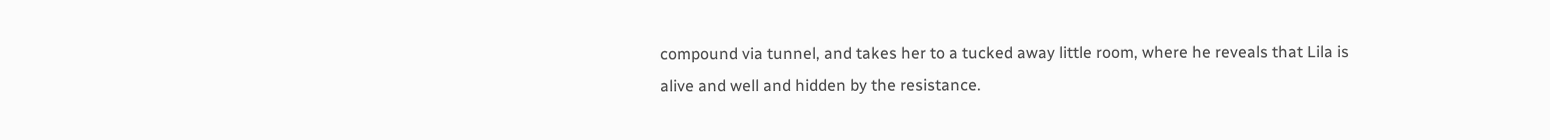compound via tunnel, and takes her to a tucked away little room, where he reveals that Lila is alive and well and hidden by the resistance.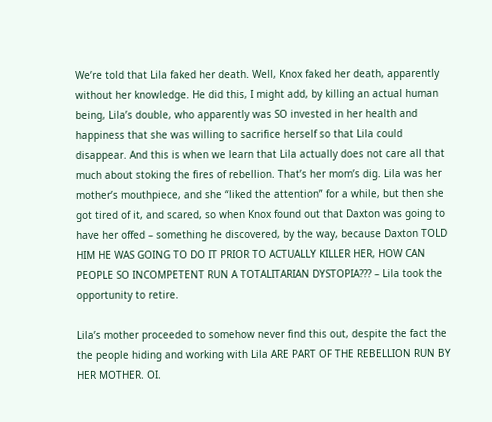We’re told that Lila faked her death. Well, Knox faked her death, apparently without her knowledge. He did this, I might add, by killing an actual human being, Lila’s double, who apparently was SO invested in her health and happiness that she was willing to sacrifice herself so that Lila could disappear. And this is when we learn that Lila actually does not care all that much about stoking the fires of rebellion. That’s her mom’s dig. Lila was her mother’s mouthpiece, and she “liked the attention” for a while, but then she got tired of it, and scared, so when Knox found out that Daxton was going to have her offed – something he discovered, by the way, because Daxton TOLD HIM HE WAS GOING TO DO IT PRIOR TO ACTUALLY KILLER HER, HOW CAN PEOPLE SO INCOMPETENT RUN A TOTALITARIAN DYSTOPIA??? – Lila took the opportunity to retire.

Lila’s mother proceeded to somehow never find this out, despite the fact the the people hiding and working with Lila ARE PART OF THE REBELLION RUN BY HER MOTHER. OI.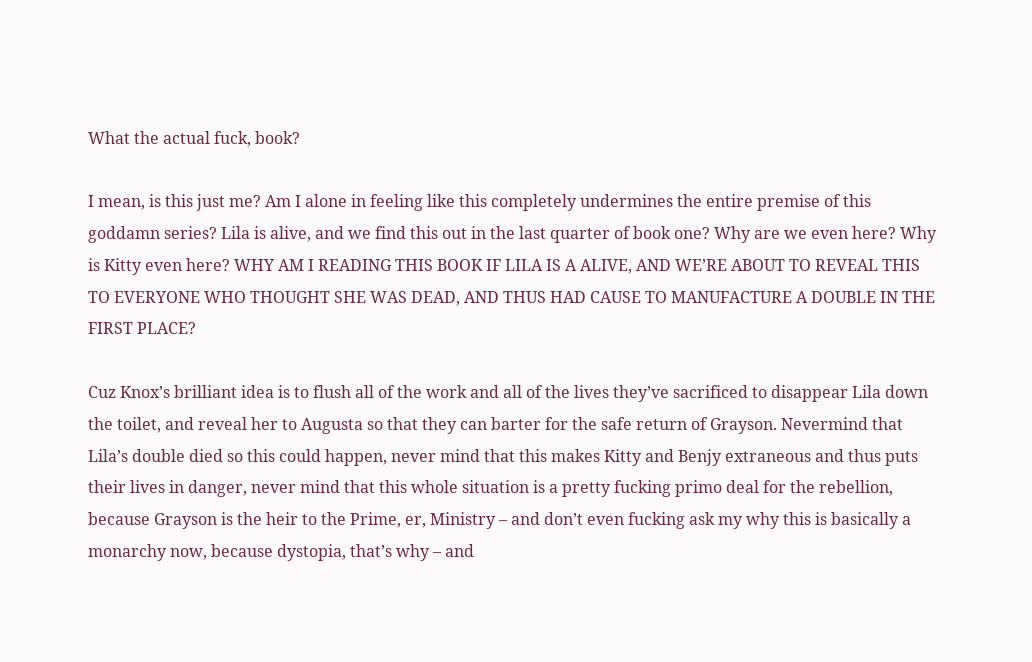What the actual fuck, book?

I mean, is this just me? Am I alone in feeling like this completely undermines the entire premise of this goddamn series? Lila is alive, and we find this out in the last quarter of book one? Why are we even here? Why is Kitty even here? WHY AM I READING THIS BOOK IF LILA IS A ALIVE, AND WE’RE ABOUT TO REVEAL THIS TO EVERYONE WHO THOUGHT SHE WAS DEAD, AND THUS HAD CAUSE TO MANUFACTURE A DOUBLE IN THE FIRST PLACE?

Cuz Knox’s brilliant idea is to flush all of the work and all of the lives they’ve sacrificed to disappear Lila down the toilet, and reveal her to Augusta so that they can barter for the safe return of Grayson. Nevermind that Lila’s double died so this could happen, never mind that this makes Kitty and Benjy extraneous and thus puts their lives in danger, never mind that this whole situation is a pretty fucking primo deal for the rebellion, because Grayson is the heir to the Prime, er, Ministry – and don’t even fucking ask my why this is basically a monarchy now, because dystopia, that’s why – and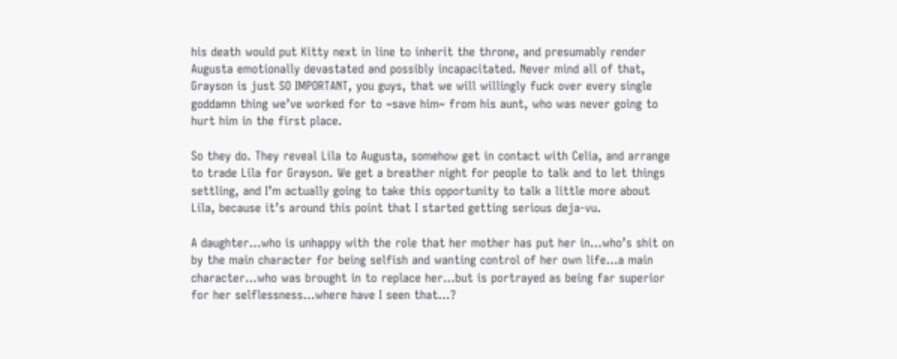his death would put Kitty next in line to inherit the throne, and presumably render Augusta emotionally devastated and possibly incapacitated. Never mind all of that, Grayson is just SO IMPORTANT, you guys, that we will willingly fuck over every single goddamn thing we’ve worked for to ~save him~ from his aunt, who was never going to hurt him in the first place.

So they do. They reveal Lila to Augusta, somehow get in contact with Celia, and arrange to trade Lila for Grayson. We get a breather night for people to talk and to let things settling, and I’m actually going to take this opportunity to talk a little more about Lila, because it’s around this point that I started getting serious deja-vu.

A daughter…who is unhappy with the role that her mother has put her in…who’s shit on by the main character for being selfish and wanting control of her own life…a main character…who was brought in to replace her…but is portrayed as being far superior for her selflessness…where have I seen that…?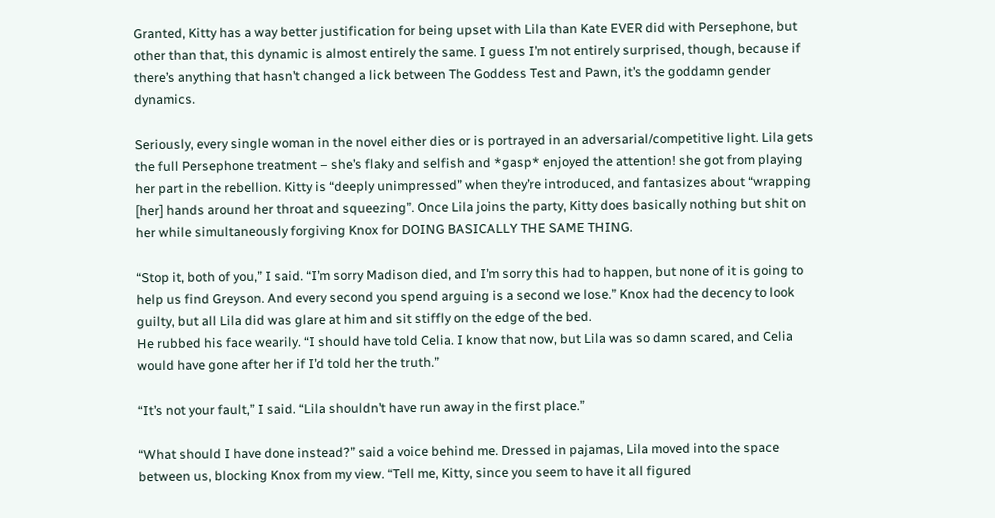Granted, Kitty has a way better justification for being upset with Lila than Kate EVER did with Persephone, but other than that, this dynamic is almost entirely the same. I guess I’m not entirely surprised, though, because if there’s anything that hasn’t changed a lick between The Goddess Test and Pawn, it’s the goddamn gender dynamics.

Seriously, every single woman in the novel either dies or is portrayed in an adversarial/competitive light. Lila gets the full Persephone treatment – she’s flaky and selfish and *gasp* enjoyed the attention! she got from playing her part in the rebellion. Kitty is “deeply unimpressed” when they’re introduced, and fantasizes about “wrapping [her] hands around her throat and squeezing”. Once Lila joins the party, Kitty does basically nothing but shit on her while simultaneously forgiving Knox for DOING BASICALLY THE SAME THING.

“Stop it, both of you,” I said. “I’m sorry Madison died, and I’m sorry this had to happen, but none of it is going to help us find Greyson. And every second you spend arguing is a second we lose.” Knox had the decency to look guilty, but all Lila did was glare at him and sit stiffly on the edge of the bed.
He rubbed his face wearily. “I should have told Celia. I know that now, but Lila was so damn scared, and Celia would have gone after her if I’d told her the truth.”

“It’s not your fault,” I said. “Lila shouldn’t have run away in the first place.”

“What should I have done instead?” said a voice behind me. Dressed in pajamas, Lila moved into the space between us, blocking Knox from my view. “Tell me, Kitty, since you seem to have it all figured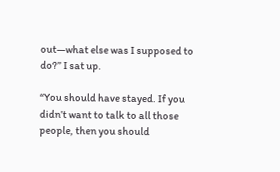out—what else was I supposed to do?” I sat up.

“You should have stayed. If you didn’t want to talk to all those people, then you should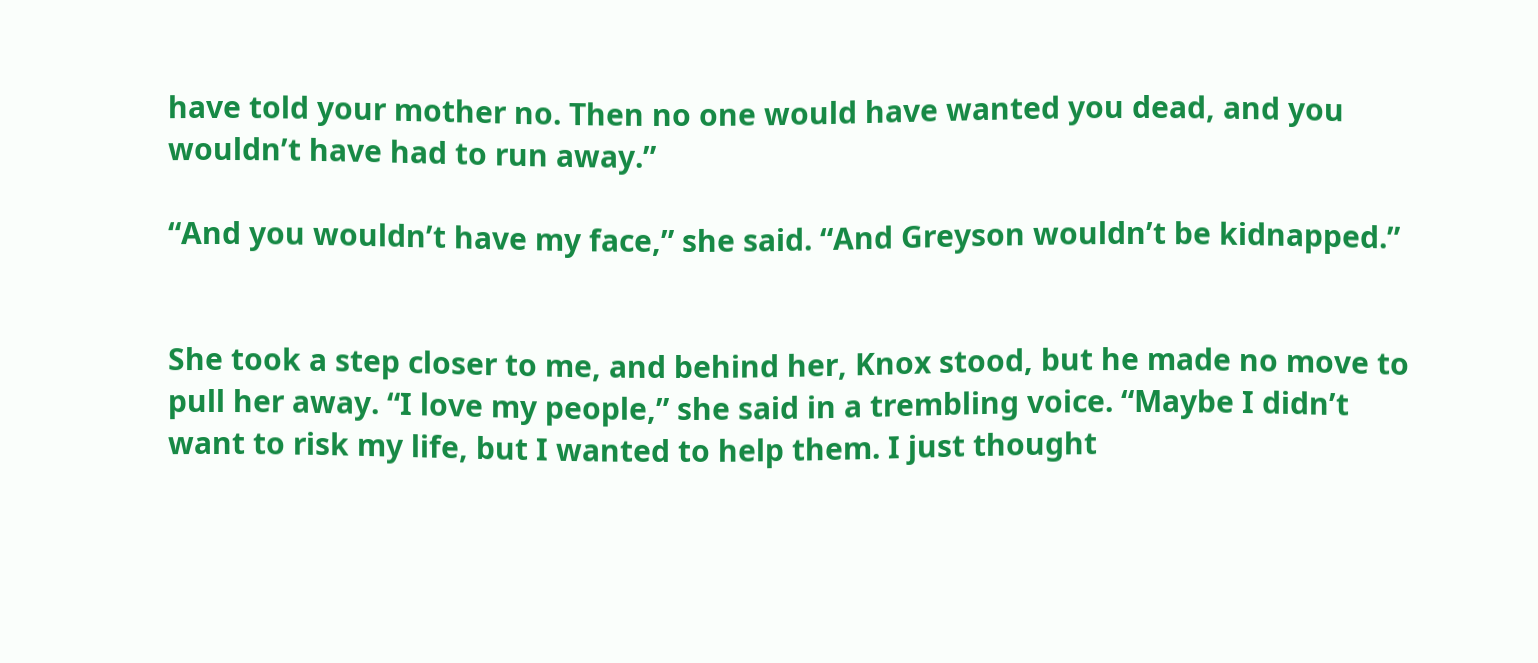have told your mother no. Then no one would have wanted you dead, and you wouldn’t have had to run away.”

“And you wouldn’t have my face,” she said. “And Greyson wouldn’t be kidnapped.”


She took a step closer to me, and behind her, Knox stood, but he made no move to pull her away. “I love my people,” she said in a trembling voice. “Maybe I didn’t want to risk my life, but I wanted to help them. I just thought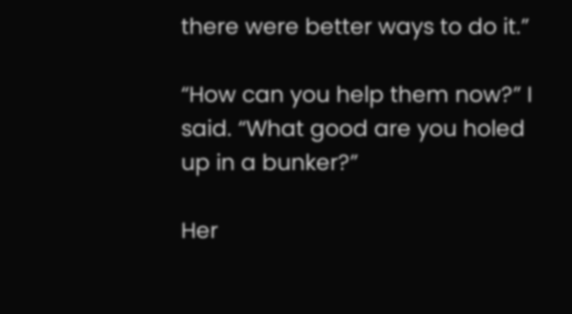there were better ways to do it.”

“How can you help them now?” I said. “What good are you holed up in a bunker?”

Her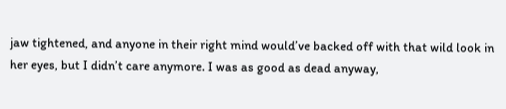jaw tightened, and anyone in their right mind would’ve backed off with that wild look in her eyes, but I didn’t care anymore. I was as good as dead anyway,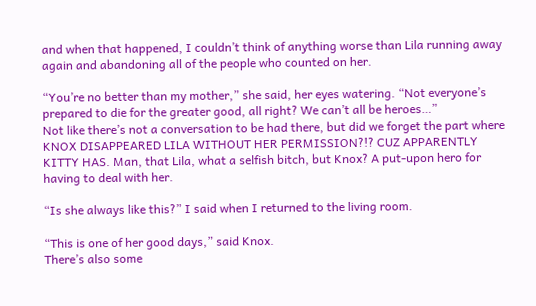and when that happened, I couldn’t think of anything worse than Lila running away again and abandoning all of the people who counted on her.

“You’re no better than my mother,” she said, her eyes watering. “Not everyone’s prepared to die for the greater good, all right? We can’t all be heroes…”
Not like there’s not a conversation to be had there, but did we forget the part where KNOX DISAPPEARED LILA WITHOUT HER PERMISSION?!? CUZ APPARENTLY KITTY HAS. Man, that Lila, what a selfish bitch, but Knox? A put-upon hero for having to deal with her.

“Is she always like this?” I said when I returned to the living room.

“This is one of her good days,” said Knox.
There’s also some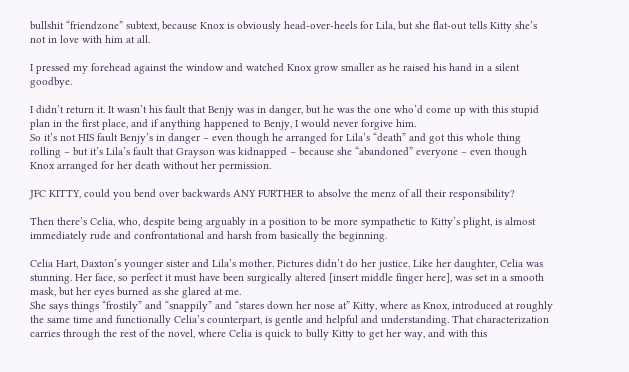bullshit “friendzone” subtext, because Knox is obviously head-over-heels for Lila, but she flat-out tells Kitty she’s not in love with him at all.

I pressed my forehead against the window and watched Knox grow smaller as he raised his hand in a silent goodbye.

I didn’t return it. It wasn’t his fault that Benjy was in danger, but he was the one who’d come up with this stupid plan in the first place, and if anything happened to Benjy, I would never forgive him.
So it’s not HIS fault Benjy’s in danger – even though he arranged for Lila’s “death” and got this whole thing rolling – but it’s Lila’s fault that Grayson was kidnapped – because she “abandoned” everyone – even though Knox arranged for her death without her permission.

JFC KITTY, could you bend over backwards ANY FURTHER to absolve the menz of all their responsibility?

Then there’s Celia, who, despite being arguably in a position to be more sympathetic to Kitty’s plight, is almost immediately rude and confrontational and harsh from basically the beginning.

Celia Hart, Daxton’s younger sister and Lila’s mother. Pictures didn’t do her justice. Like her daughter, Celia was stunning. Her face, so perfect it must have been surgically altered [insert middle finger here], was set in a smooth mask, but her eyes burned as she glared at me.
She says things “frostily” and “snappily” and “stares down her nose at” Kitty, where as Knox, introduced at roughly the same time and functionally Celia’s counterpart, is gentle and helpful and understanding. That characterization carries through the rest of the novel, where Celia is quick to bully Kitty to get her way, and with this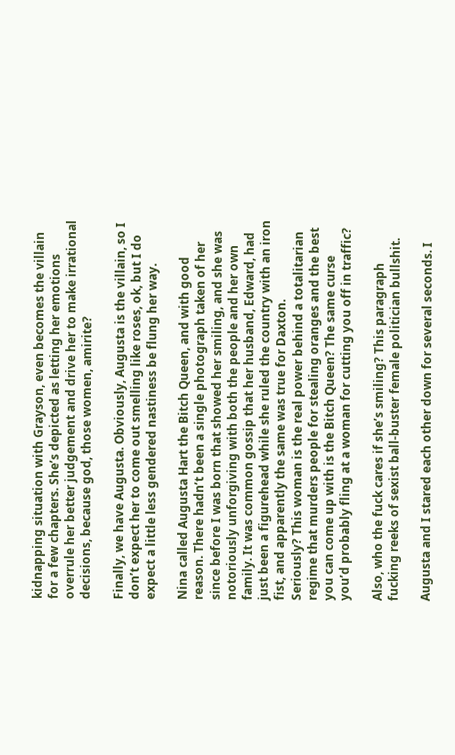kidnapping situation with Grayson, even becomes the villain for a few chapters. She’s depicted as letting her emotions overrule her better judgement and drive her to make irrational decisions, because god, those women, amirite?

Finally, we have Augusta. Obviously, Augusta is the villain, so I don’t expect her to come out smelling like roses, ok, but I do expect a little less gendered nastiness be flung her way.

Nina called Augusta Hart the Bitch Queen, and with good reason. There hadn’t been a single photograph taken of her since before I was born that showed her smiling, and she was notoriously unforgiving with both the people and her own family. It was common gossip that her husband, Edward, had just been a figurehead while she ruled the country with an iron fist, and apparently the same was true for Daxton.
Seriously? This woman is the real power behind a totalitarian regime that murders people for stealing oranges and the best you can come up with is the Bitch Queen? The same curse you’d probably fling at a woman for cutting you off in traffic?

Also, who the fuck cares if she’s smiling? This paragraph fucking reeks of sexist ball-buster female politician bullshit.

Augusta and I stared each other down for several seconds. I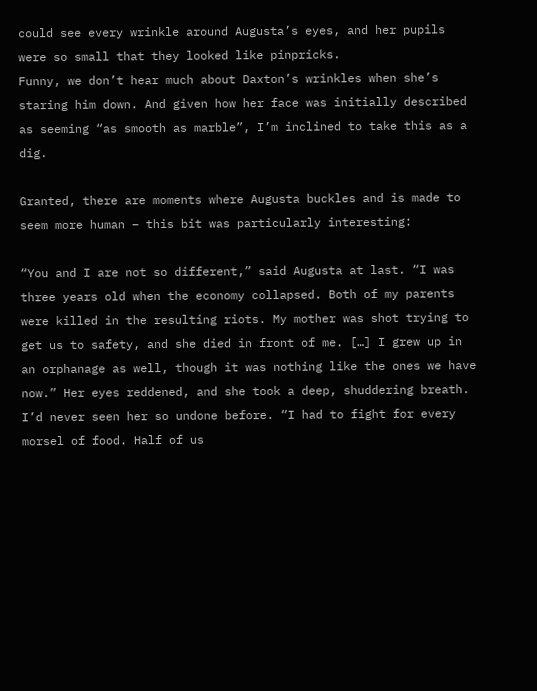could see every wrinkle around Augusta’s eyes, and her pupils were so small that they looked like pinpricks.
Funny, we don’t hear much about Daxton’s wrinkles when she’s staring him down. And given how her face was initially described as seeming “as smooth as marble”, I’m inclined to take this as a dig.

Granted, there are moments where Augusta buckles and is made to seem more human – this bit was particularly interesting:

“You and I are not so different,” said Augusta at last. “I was three years old when the economy collapsed. Both of my parents were killed in the resulting riots. My mother was shot trying to get us to safety, and she died in front of me. […] I grew up in an orphanage as well, though it was nothing like the ones we have now.” Her eyes reddened, and she took a deep, shuddering breath. I’d never seen her so undone before. “I had to fight for every morsel of food. Half of us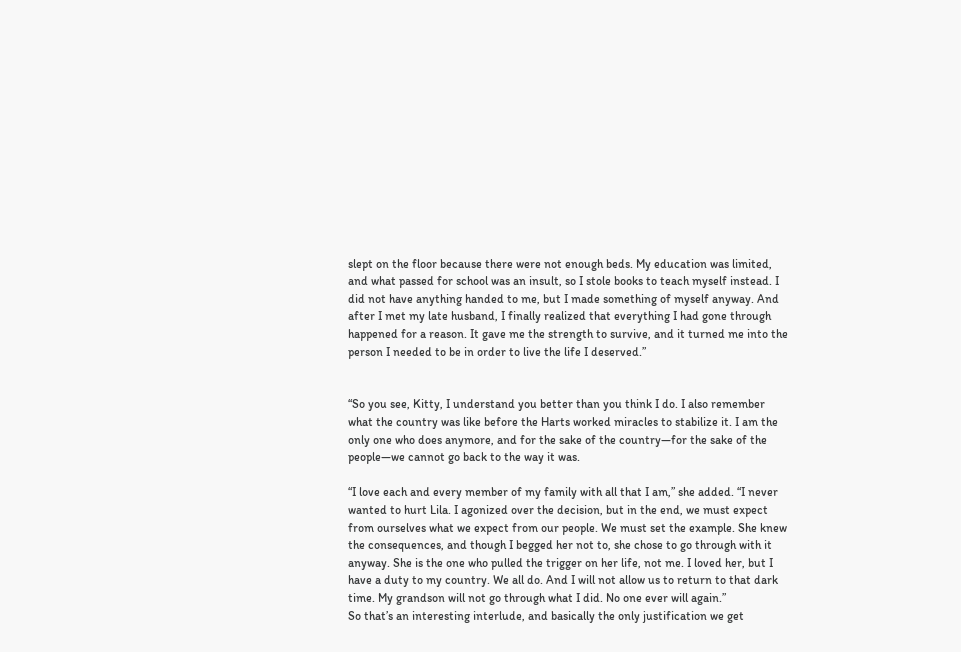slept on the floor because there were not enough beds. My education was limited, and what passed for school was an insult, so I stole books to teach myself instead. I did not have anything handed to me, but I made something of myself anyway. And after I met my late husband, I finally realized that everything I had gone through happened for a reason. It gave me the strength to survive, and it turned me into the person I needed to be in order to live the life I deserved.”


“So you see, Kitty, I understand you better than you think I do. I also remember what the country was like before the Harts worked miracles to stabilize it. I am the only one who does anymore, and for the sake of the country—for the sake of the people—we cannot go back to the way it was.

“I love each and every member of my family with all that I am,” she added. “I never wanted to hurt Lila. I agonized over the decision, but in the end, we must expect from ourselves what we expect from our people. We must set the example. She knew the consequences, and though I begged her not to, she chose to go through with it anyway. She is the one who pulled the trigger on her life, not me. I loved her, but I have a duty to my country. We all do. And I will not allow us to return to that dark time. My grandson will not go through what I did. No one ever will again.”
So that’s an interesting interlude, and basically the only justification we get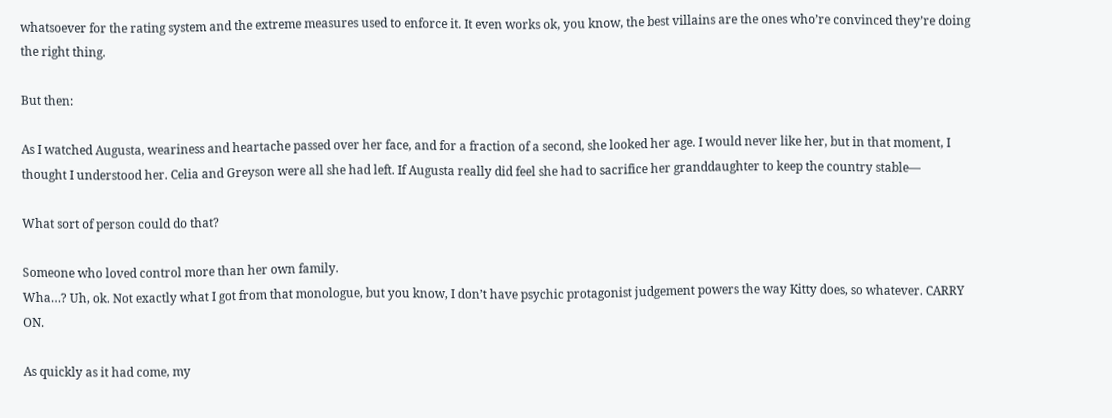whatsoever for the rating system and the extreme measures used to enforce it. It even works ok, you know, the best villains are the ones who’re convinced they’re doing the right thing.

But then:

As I watched Augusta, weariness and heartache passed over her face, and for a fraction of a second, she looked her age. I would never like her, but in that moment, I thought I understood her. Celia and Greyson were all she had left. If Augusta really did feel she had to sacrifice her granddaughter to keep the country stable—

What sort of person could do that?

Someone who loved control more than her own family.
Wha…? Uh, ok. Not exactly what I got from that monologue, but you know, I don’t have psychic protagonist judgement powers the way Kitty does, so whatever. CARRY ON.

As quickly as it had come, my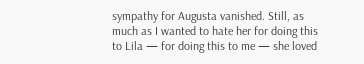sympathy for Augusta vanished. Still, as much as I wanted to hate her for doing this to Lila — for doing this to me — she loved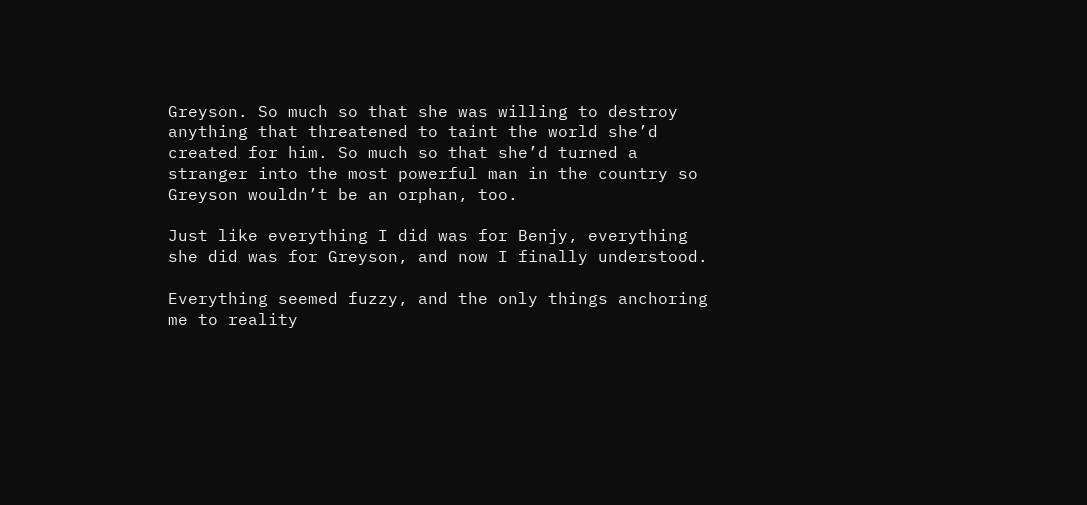Greyson. So much so that she was willing to destroy anything that threatened to taint the world she’d created for him. So much so that she’d turned a stranger into the most powerful man in the country so Greyson wouldn’t be an orphan, too.

Just like everything I did was for Benjy, everything she did was for Greyson, and now I finally understood.

Everything seemed fuzzy, and the only things anchoring me to reality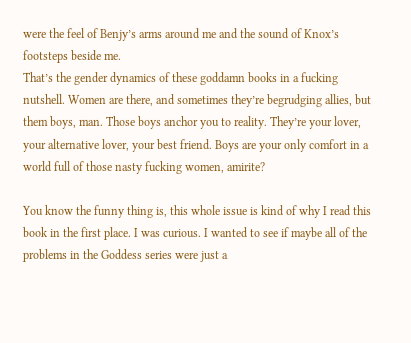were the feel of Benjy’s arms around me and the sound of Knox’s footsteps beside me.
That’s the gender dynamics of these goddamn books in a fucking nutshell. Women are there, and sometimes they’re begrudging allies, but them boys, man. Those boys anchor you to reality. They’re your lover, your alternative lover, your best friend. Boys are your only comfort in a world full of those nasty fucking women, amirite?

You know the funny thing is, this whole issue is kind of why I read this book in the first place. I was curious. I wanted to see if maybe all of the problems in the Goddess series were just a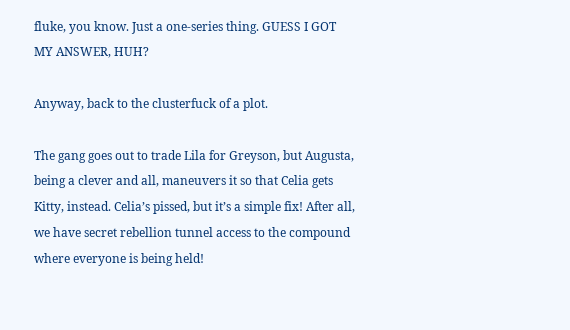fluke, you know. Just a one-series thing. GUESS I GOT MY ANSWER, HUH?

Anyway, back to the clusterfuck of a plot.

The gang goes out to trade Lila for Greyson, but Augusta, being a clever and all, maneuvers it so that Celia gets Kitty, instead. Celia’s pissed, but it’s a simple fix! After all, we have secret rebellion tunnel access to the compound where everyone is being held!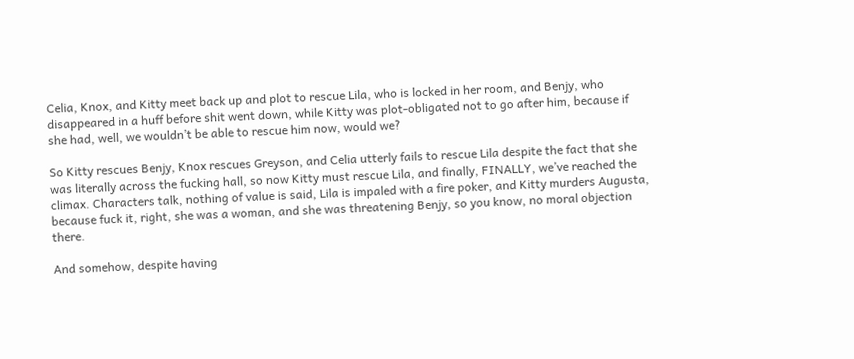Celia, Knox, and Kitty meet back up and plot to rescue Lila, who is locked in her room, and Benjy, who disappeared in a huff before shit went down, while Kitty was plot-obligated not to go after him, because if she had, well, we wouldn’t be able to rescue him now, would we?

So Kitty rescues Benjy, Knox rescues Greyson, and Celia utterly fails to rescue Lila despite the fact that she was literally across the fucking hall, so now Kitty must rescue Lila, and finally, FINALLY, we’ve reached the climax. Characters talk, nothing of value is said, Lila is impaled with a fire poker, and Kitty murders Augusta, because fuck it, right, she was a woman, and she was threatening Benjy, so you know, no moral objection there.

And somehow, despite having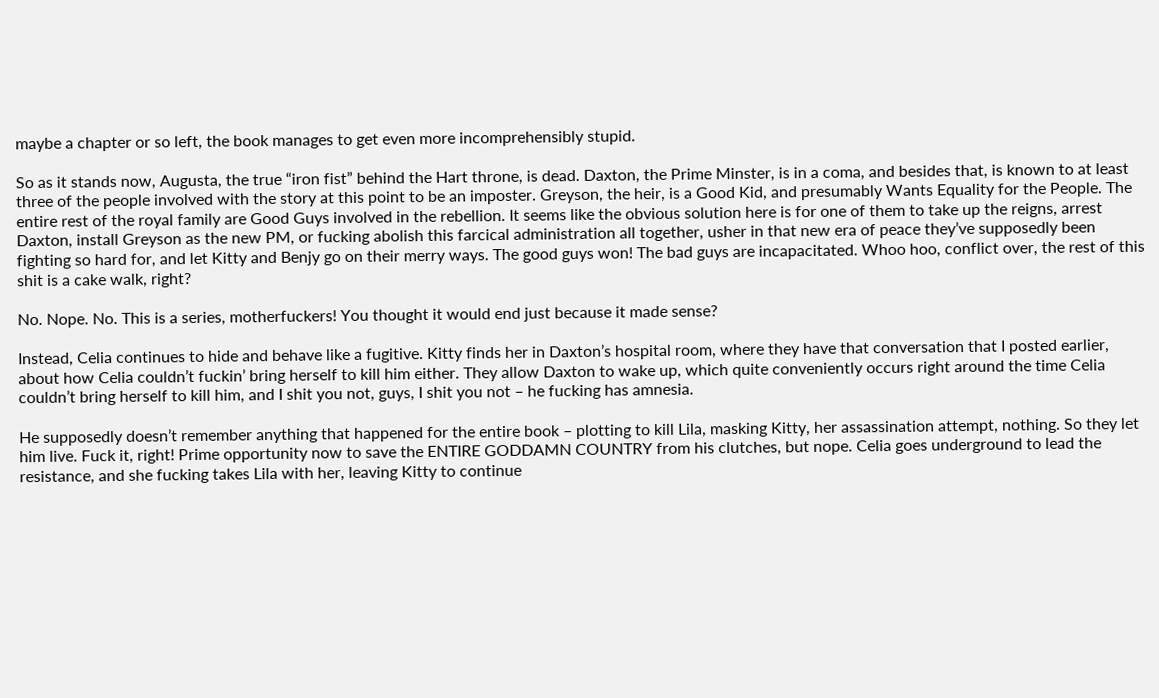maybe a chapter or so left, the book manages to get even more incomprehensibly stupid.

So as it stands now, Augusta, the true “iron fist” behind the Hart throne, is dead. Daxton, the Prime Minster, is in a coma, and besides that, is known to at least three of the people involved with the story at this point to be an imposter. Greyson, the heir, is a Good Kid, and presumably Wants Equality for the People. The entire rest of the royal family are Good Guys involved in the rebellion. It seems like the obvious solution here is for one of them to take up the reigns, arrest Daxton, install Greyson as the new PM, or fucking abolish this farcical administration all together, usher in that new era of peace they’ve supposedly been fighting so hard for, and let Kitty and Benjy go on their merry ways. The good guys won! The bad guys are incapacitated. Whoo hoo, conflict over, the rest of this shit is a cake walk, right?

No. Nope. No. This is a series, motherfuckers! You thought it would end just because it made sense?

Instead, Celia continues to hide and behave like a fugitive. Kitty finds her in Daxton’s hospital room, where they have that conversation that I posted earlier, about how Celia couldn’t fuckin’ bring herself to kill him either. They allow Daxton to wake up, which quite conveniently occurs right around the time Celia couldn’t bring herself to kill him, and I shit you not, guys, I shit you not – he fucking has amnesia.

He supposedly doesn’t remember anything that happened for the entire book – plotting to kill Lila, masking Kitty, her assassination attempt, nothing. So they let him live. Fuck it, right! Prime opportunity now to save the ENTIRE GODDAMN COUNTRY from his clutches, but nope. Celia goes underground to lead the resistance, and she fucking takes Lila with her, leaving Kitty to continue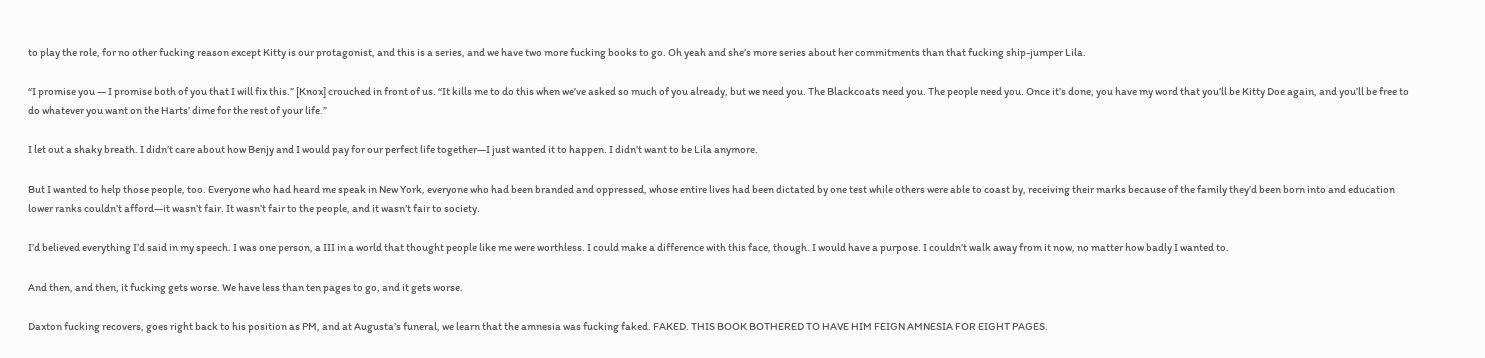to play the role, for no other fucking reason except Kitty is our protagonist, and this is a series, and we have two more fucking books to go. Oh yeah and she’s more series about her commitments than that fucking ship-jumper Lila.

“I promise you — I promise both of you that I will fix this.” [Knox] crouched in front of us. “It kills me to do this when we’ve asked so much of you already, but we need you. The Blackcoats need you. The people need you. Once it’s done, you have my word that you’ll be Kitty Doe again, and you’ll be free to do whatever you want on the Harts’ dime for the rest of your life.”

I let out a shaky breath. I didn’t care about how Benjy and I would pay for our perfect life together—I just wanted it to happen. I didn’t want to be Lila anymore.

But I wanted to help those people, too. Everyone who had heard me speak in New York, everyone who had been branded and oppressed, whose entire lives had been dictated by one test while others were able to coast by, receiving their marks because of the family they’d been born into and education lower ranks couldn’t afford—it wasn’t fair. It wasn’t fair to the people, and it wasn’t fair to society.

I’d believed everything I’d said in my speech. I was one person, a III in a world that thought people like me were worthless. I could make a difference with this face, though. I would have a purpose. I couldn’t walk away from it now, no matter how badly I wanted to.

And then, and then, it fucking gets worse. We have less than ten pages to go, and it gets worse.

Daxton fucking recovers, goes right back to his position as PM, and at Augusta’s funeral, we learn that the amnesia was fucking faked. FAKED. THIS BOOK BOTHERED TO HAVE HIM FEIGN AMNESIA FOR EIGHT PAGES.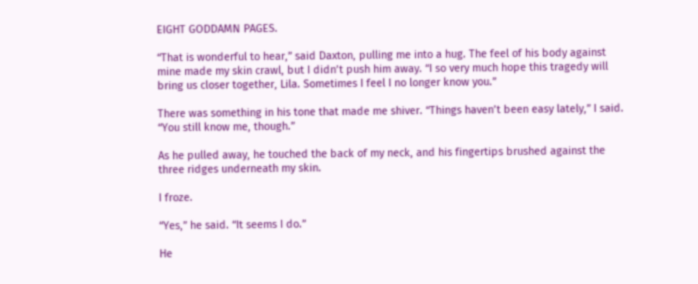EIGHT GODDAMN PAGES.

“That is wonderful to hear,” said Daxton, pulling me into a hug. The feel of his body against mine made my skin crawl, but I didn’t push him away. “I so very much hope this tragedy will bring us closer together, Lila. Sometimes I feel I no longer know you.”

There was something in his tone that made me shiver. “Things haven’t been easy lately,” I said. “You still know me, though.”

As he pulled away, he touched the back of my neck, and his fingertips brushed against the three ridges underneath my skin.

I froze.

“Yes,” he said. “It seems I do.”

He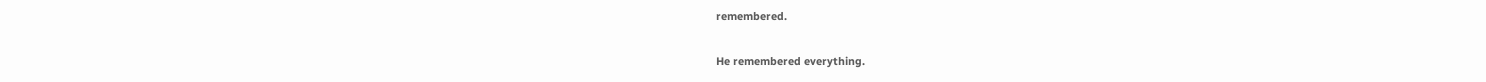remembered.

He remembered everything.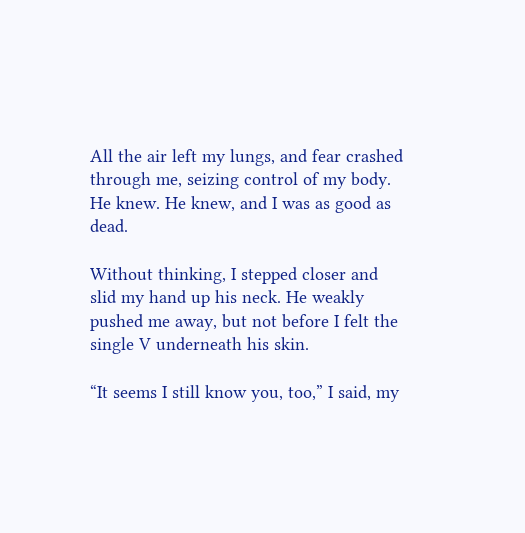All the air left my lungs, and fear crashed through me, seizing control of my body. He knew. He knew, and I was as good as dead.

Without thinking, I stepped closer and slid my hand up his neck. He weakly pushed me away, but not before I felt the single V underneath his skin.

“It seems I still know you, too,” I said, my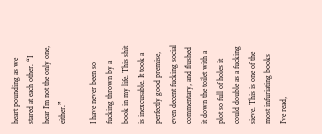heart pounding as we stared at each other. “I hear I’m not the only one, either.”

I have never been so fucking thrown by a book in my life. This shit is inexcusable. It took a perfectly good premise, even decent fucking social commentary, and flushed it down the toilet with a plot so full of holes it could double as a fucking sieve. This is one of the most infuriating books I’ve read,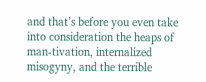and that’s before you even take into consideration the heaps of man-tivation, internalized misogyny, and the terrible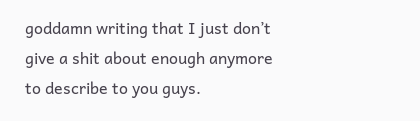goddamn writing that I just don’t give a shit about enough anymore to describe to you guys.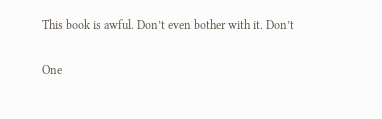This book is awful. Don’t even bother with it. Don’t

One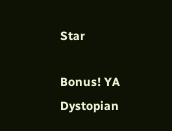Star

Bonus! YA Dystopian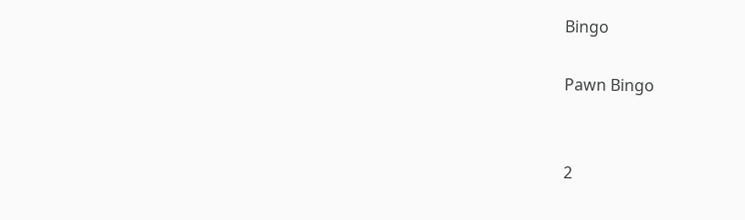Bingo

Pawn Bingo


2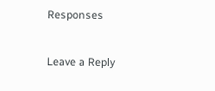Responses

Leave a Reply